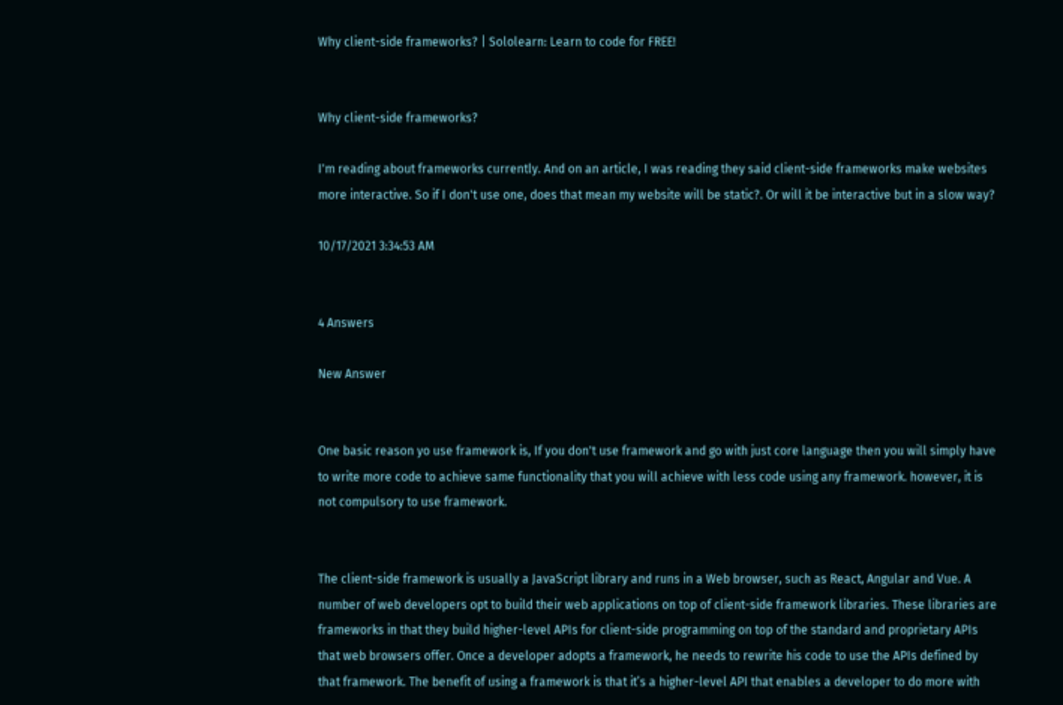Why client-side frameworks? | Sololearn: Learn to code for FREE!


Why client-side frameworks?

I'm reading about frameworks currently. And on an article, I was reading they said client-side frameworks make websites more interactive. So if I don't use one, does that mean my website will be static?. Or will it be interactive but in a slow way?

10/17/2021 3:34:53 AM


4 Answers

New Answer


One basic reason yo use framework is, If you don't use framework and go with just core language then you will simply have to write more code to achieve same functionality that you will achieve with less code using any framework. however, it is not compulsory to use framework.


The client-side framework is usually a JavaScript library and runs in a Web browser, such as React, Angular and Vue. A number of web developers opt to build their web applications on top of client-side framework libraries. These libraries are frameworks in that they build higher-level APIs for client-side programming on top of the standard and proprietary APIs that web browsers offer. Once a developer adopts a framework, he needs to rewrite his code to use the APIs defined by that framework. The benefit of using a framework is that it’s a higher-level API that enables a developer to do more with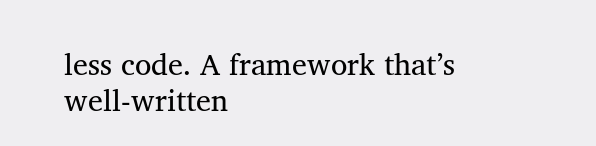less code. A framework that’s well-written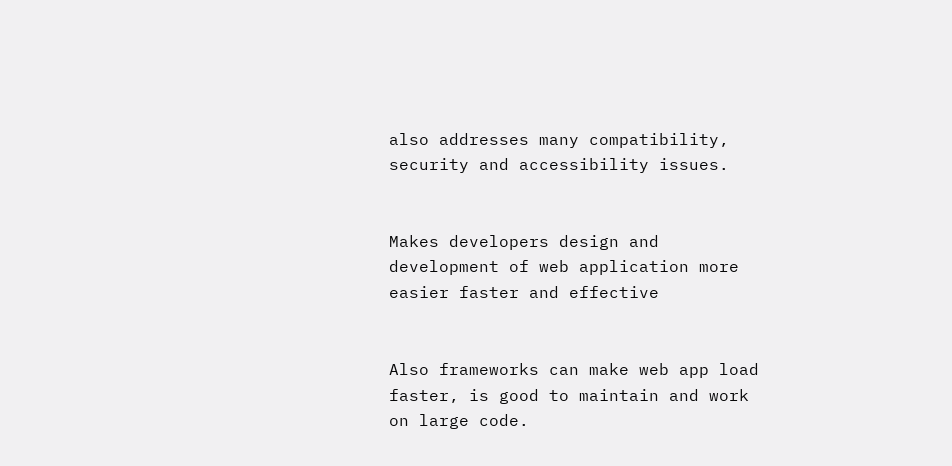also addresses many compatibility, security and accessibility issues.


Makes developers design and development of web application more easier faster and effective


Also frameworks can make web app load faster, is good to maintain and work on large code.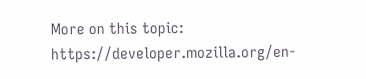More on this topic: https://developer.mozilla.org/en-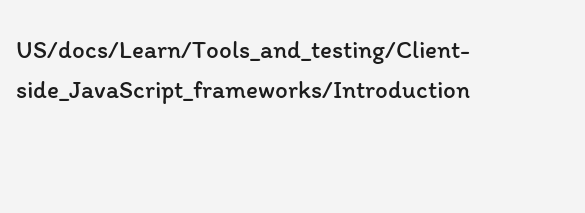US/docs/Learn/Tools_and_testing/Client-side_JavaScript_frameworks/Introduction